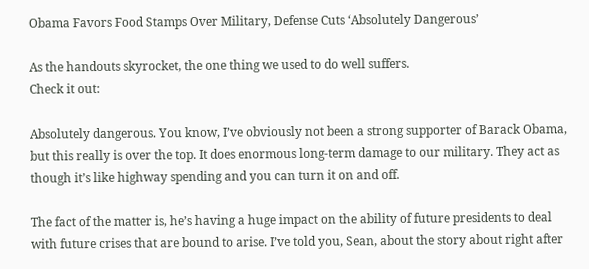Obama Favors Food Stamps Over Military, Defense Cuts ‘Absolutely Dangerous’

As the handouts skyrocket, the one thing we used to do well suffers.
Check it out:

Absolutely dangerous. You know, I’ve obviously not been a strong supporter of Barack Obama, but this really is over the top. It does enormous long-term damage to our military. They act as though it’s like highway spending and you can turn it on and off.

The fact of the matter is, he’s having a huge impact on the ability of future presidents to deal with future crises that are bound to arise. I’ve told you, Sean, about the story about right after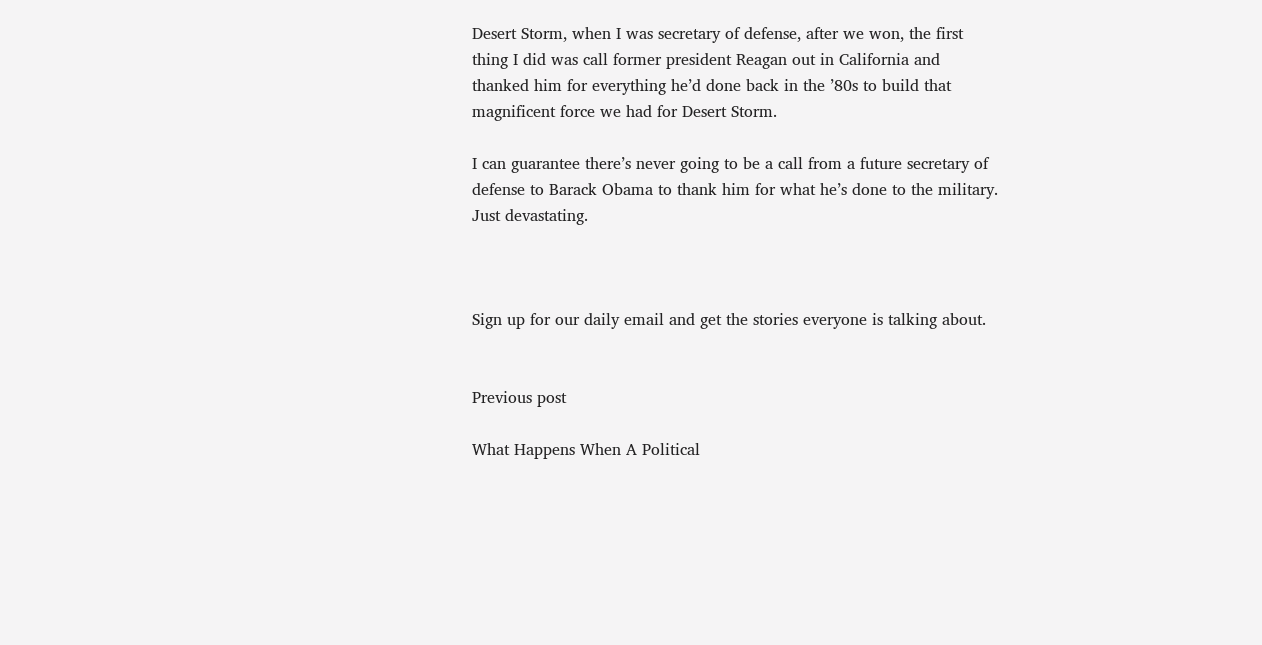Desert Storm, when I was secretary of defense, after we won, the first thing I did was call former president Reagan out in California and thanked him for everything he’d done back in the ’80s to build that magnificent force we had for Desert Storm.

I can guarantee there’s never going to be a call from a future secretary of defense to Barack Obama to thank him for what he’s done to the military. Just devastating.



Sign up for our daily email and get the stories everyone is talking about.


Previous post

What Happens When A Political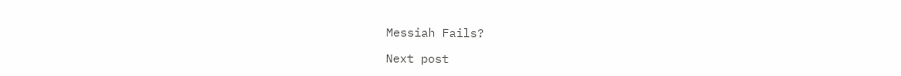Messiah Fails?

Next post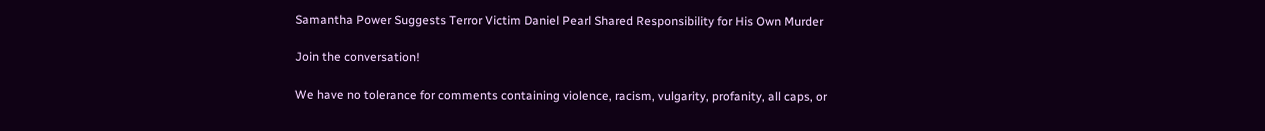Samantha Power Suggests Terror Victim Daniel Pearl Shared Responsibility for His Own Murder

Join the conversation!

We have no tolerance for comments containing violence, racism, vulgarity, profanity, all caps, or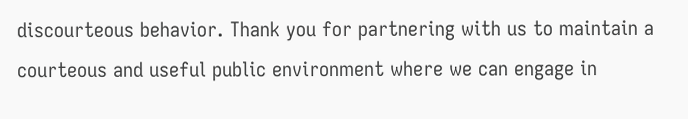discourteous behavior. Thank you for partnering with us to maintain a courteous and useful public environment where we can engage in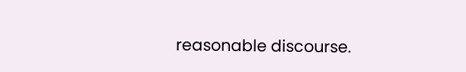reasonable discourse.